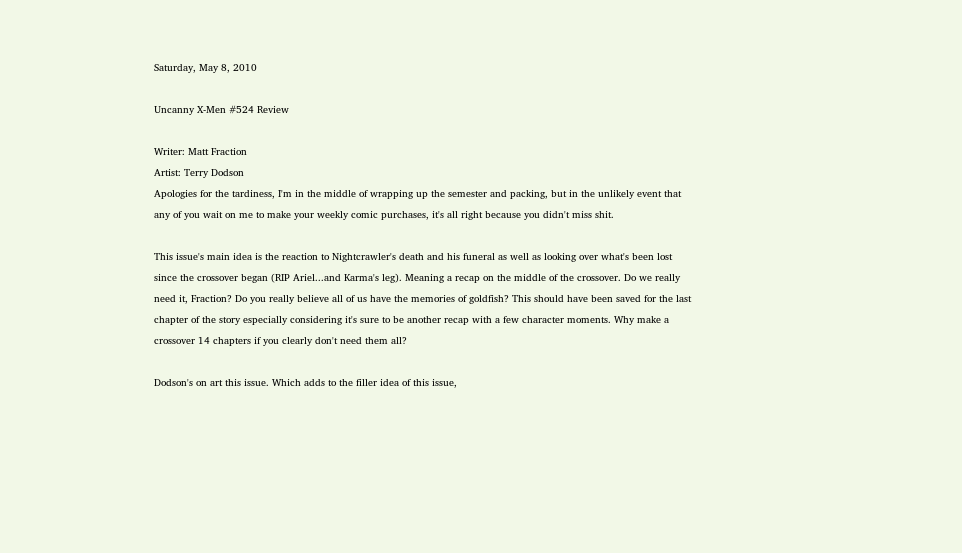Saturday, May 8, 2010

Uncanny X-Men #524 Review

Writer: Matt Fraction
Artist: Terry Dodson
Apologies for the tardiness, I'm in the middle of wrapping up the semester and packing, but in the unlikely event that any of you wait on me to make your weekly comic purchases, it's all right because you didn't miss shit.

This issue's main idea is the reaction to Nightcrawler's death and his funeral as well as looking over what's been lost since the crossover began (RIP Ariel...and Karma's leg). Meaning a recap on the middle of the crossover. Do we really need it, Fraction? Do you really believe all of us have the memories of goldfish? This should have been saved for the last chapter of the story especially considering it's sure to be another recap with a few character moments. Why make a crossover 14 chapters if you clearly don't need them all?

Dodson's on art this issue. Which adds to the filler idea of this issue,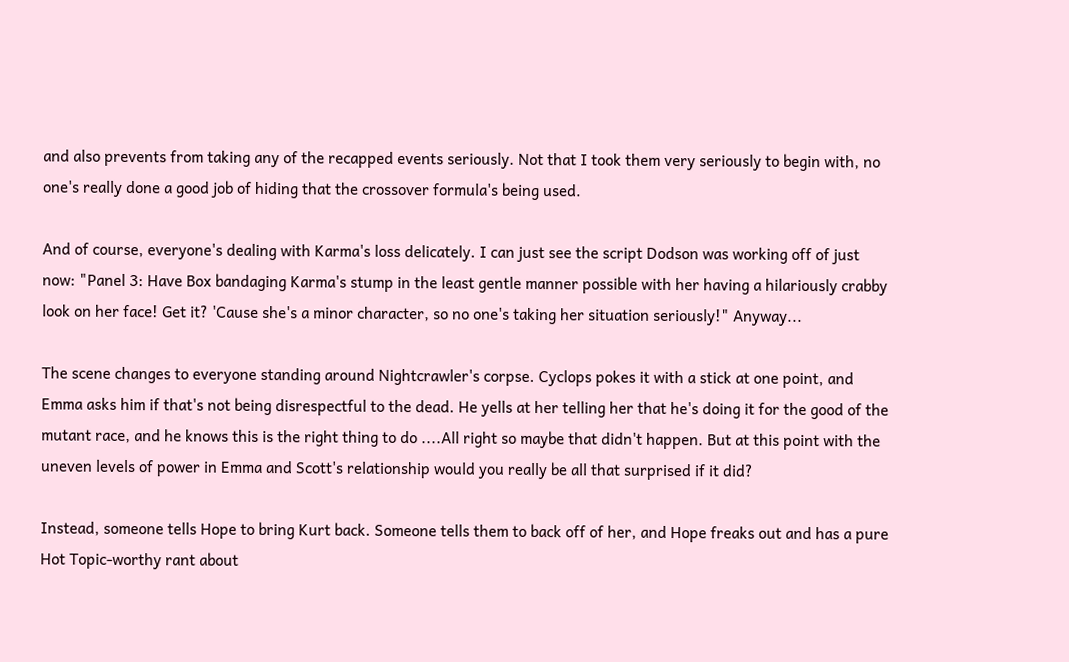and also prevents from taking any of the recapped events seriously. Not that I took them very seriously to begin with, no one's really done a good job of hiding that the crossover formula's being used.

And of course, everyone's dealing with Karma's loss delicately. I can just see the script Dodson was working off of just now: "Panel 3: Have Box bandaging Karma's stump in the least gentle manner possible with her having a hilariously crabby look on her face! Get it? 'Cause she's a minor character, so no one's taking her situation seriously!" Anyway...

The scene changes to everyone standing around Nightcrawler's corpse. Cyclops pokes it with a stick at one point, and Emma asks him if that's not being disrespectful to the dead. He yells at her telling her that he's doing it for the good of the mutant race, and he knows this is the right thing to do ....All right so maybe that didn't happen. But at this point with the uneven levels of power in Emma and Scott's relationship would you really be all that surprised if it did?

Instead, someone tells Hope to bring Kurt back. Someone tells them to back off of her, and Hope freaks out and has a pure Hot Topic-worthy rant about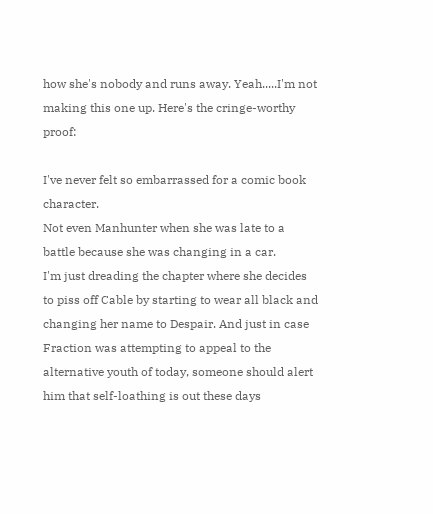how she's nobody and runs away. Yeah.....I'm not making this one up. Here's the cringe-worthy proof:

I've never felt so embarrassed for a comic book character.
Not even Manhunter when she was late to a battle because she was changing in a car.
I'm just dreading the chapter where she decides to piss off Cable by starting to wear all black and changing her name to Despair. And just in case Fraction was attempting to appeal to the alternative youth of today, someone should alert him that self-loathing is out these days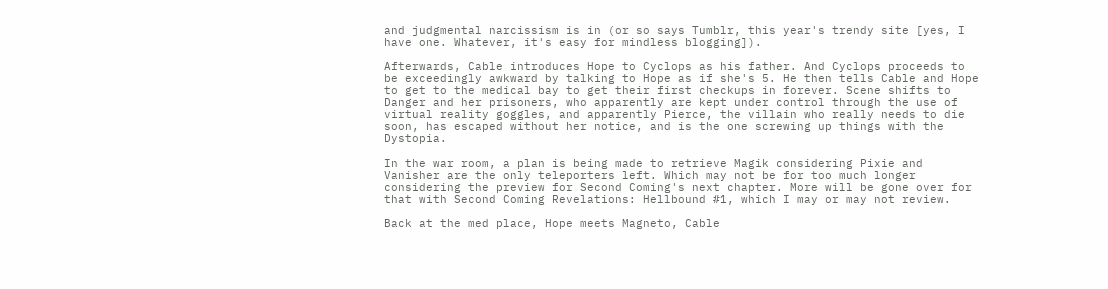and judgmental narcissism is in (or so says Tumblr, this year's trendy site [yes, I have one. Whatever, it's easy for mindless blogging]).

Afterwards, Cable introduces Hope to Cyclops as his father. And Cyclops proceeds to be exceedingly awkward by talking to Hope as if she's 5. He then tells Cable and Hope to get to the medical bay to get their first checkups in forever. Scene shifts to Danger and her prisoners, who apparently are kept under control through the use of virtual reality goggles, and apparently Pierce, the villain who really needs to die soon, has escaped without her notice, and is the one screwing up things with the Dystopia.

In the war room, a plan is being made to retrieve Magik considering Pixie and Vanisher are the only teleporters left. Which may not be for too much longer considering the preview for Second Coming's next chapter. More will be gone over for that with Second Coming Revelations: Hellbound #1, which I may or may not review.

Back at the med place, Hope meets Magneto, Cable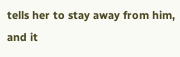tells her to stay away from him, and it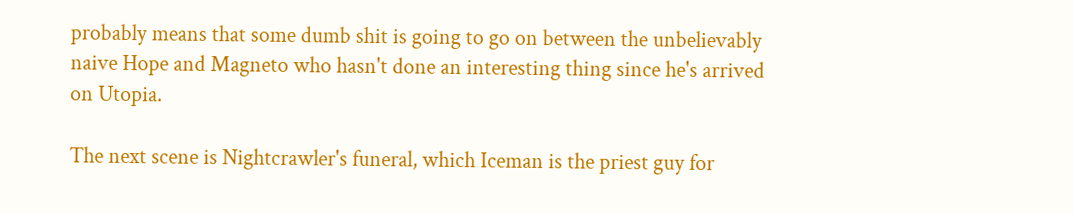probably means that some dumb shit is going to go on between the unbelievably naive Hope and Magneto who hasn't done an interesting thing since he's arrived on Utopia.

The next scene is Nightcrawler's funeral, which Iceman is the priest guy for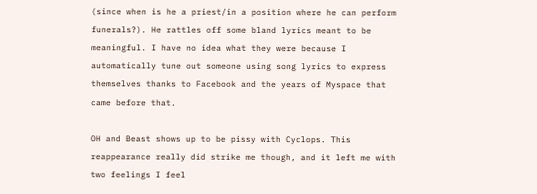(since when is he a priest/in a position where he can perform funerals?). He rattles off some bland lyrics meant to be meaningful. I have no idea what they were because I automatically tune out someone using song lyrics to express themselves thanks to Facebook and the years of Myspace that came before that.

OH and Beast shows up to be pissy with Cyclops. This reappearance really did strike me though, and it left me with two feelings I feel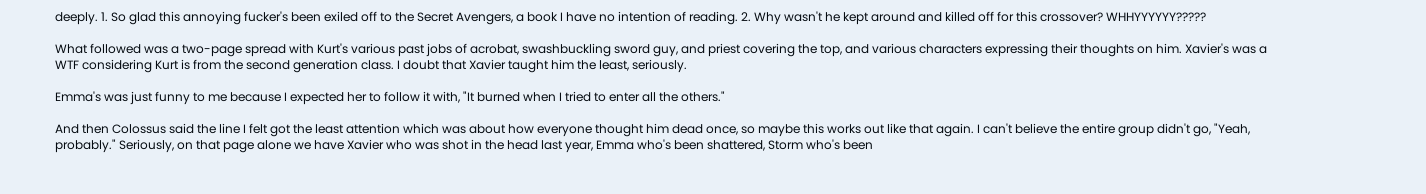deeply. 1. So glad this annoying fucker's been exiled off to the Secret Avengers, a book I have no intention of reading. 2. Why wasn't he kept around and killed off for this crossover? WHHYYYYYY?????

What followed was a two-page spread with Kurt's various past jobs of acrobat, swashbuckling sword guy, and priest covering the top, and various characters expressing their thoughts on him. Xavier's was a WTF considering Kurt is from the second generation class. I doubt that Xavier taught him the least, seriously.

Emma's was just funny to me because I expected her to follow it with, "It burned when I tried to enter all the others."

And then Colossus said the line I felt got the least attention which was about how everyone thought him dead once, so maybe this works out like that again. I can't believe the entire group didn't go, "Yeah, probably." Seriously, on that page alone we have Xavier who was shot in the head last year, Emma who's been shattered, Storm who's been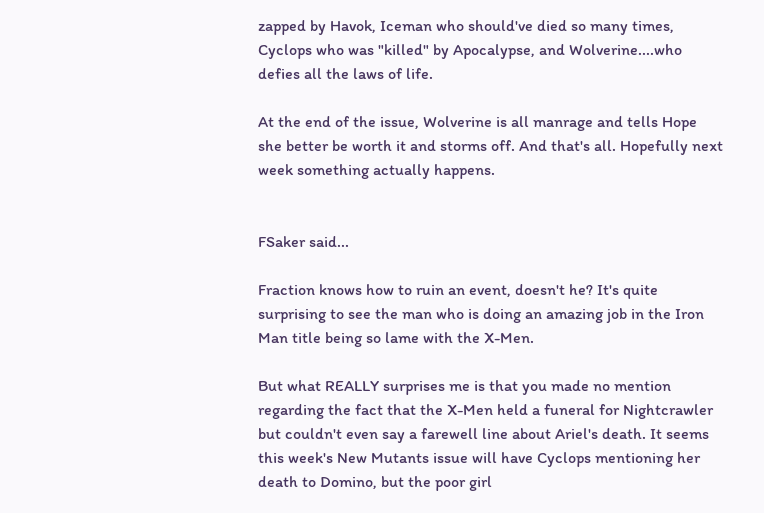zapped by Havok, Iceman who should've died so many times, Cyclops who was "killed" by Apocalypse, and Wolverine....who defies all the laws of life.

At the end of the issue, Wolverine is all manrage and tells Hope she better be worth it and storms off. And that's all. Hopefully next week something actually happens.


FSaker said...

Fraction knows how to ruin an event, doesn't he? It's quite surprising to see the man who is doing an amazing job in the Iron Man title being so lame with the X-Men.

But what REALLY surprises me is that you made no mention regarding the fact that the X-Men held a funeral for Nightcrawler but couldn't even say a farewell line about Ariel's death. It seems this week's New Mutants issue will have Cyclops mentioning her death to Domino, but the poor girl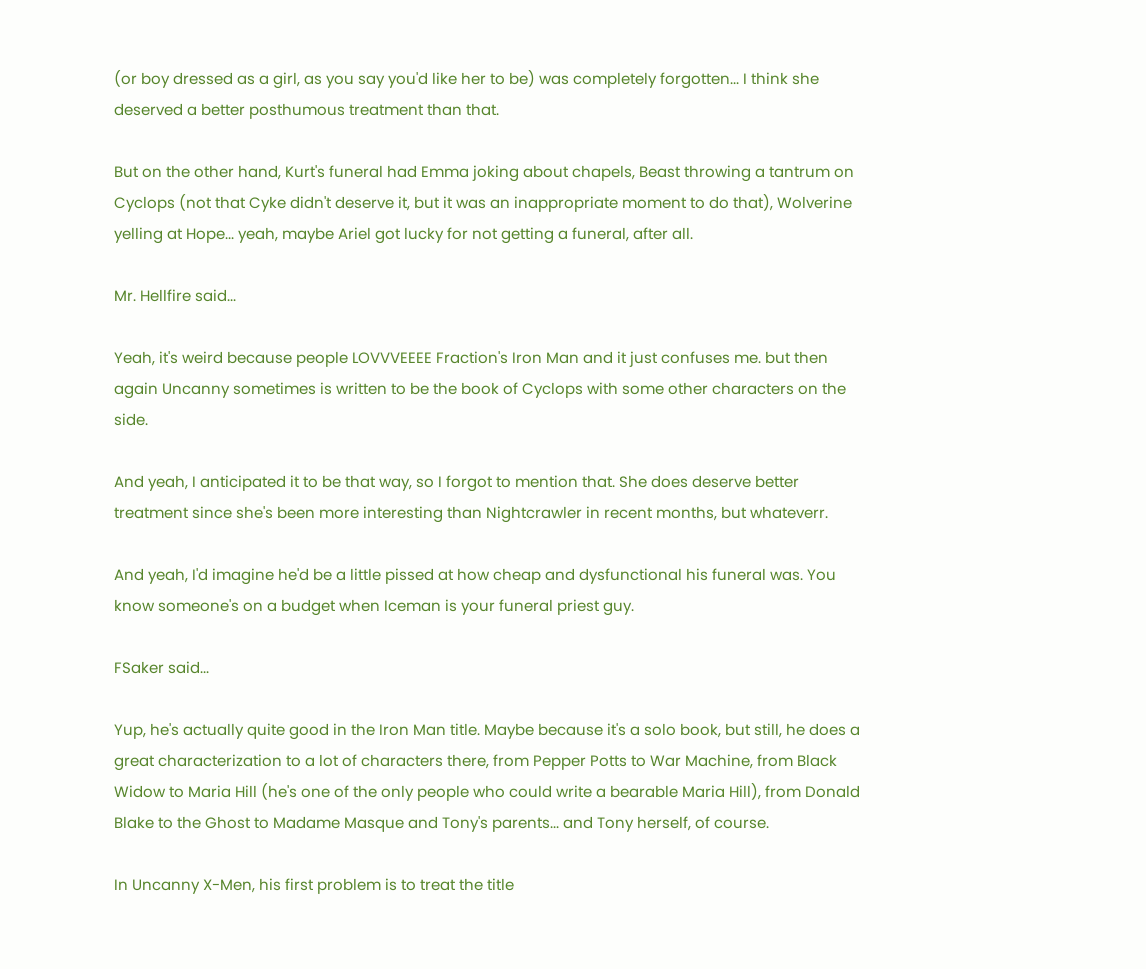(or boy dressed as a girl, as you say you'd like her to be) was completely forgotten... I think she deserved a better posthumous treatment than that.

But on the other hand, Kurt's funeral had Emma joking about chapels, Beast throwing a tantrum on Cyclops (not that Cyke didn't deserve it, but it was an inappropriate moment to do that), Wolverine yelling at Hope... yeah, maybe Ariel got lucky for not getting a funeral, after all.

Mr. Hellfire said...

Yeah, it's weird because people LOVVVEEEE Fraction's Iron Man and it just confuses me. but then again Uncanny sometimes is written to be the book of Cyclops with some other characters on the side.

And yeah, I anticipated it to be that way, so I forgot to mention that. She does deserve better treatment since she's been more interesting than Nightcrawler in recent months, but whateverr.

And yeah, I'd imagine he'd be a little pissed at how cheap and dysfunctional his funeral was. You know someone's on a budget when Iceman is your funeral priest guy.

FSaker said...

Yup, he's actually quite good in the Iron Man title. Maybe because it's a solo book, but still, he does a great characterization to a lot of characters there, from Pepper Potts to War Machine, from Black Widow to Maria Hill (he's one of the only people who could write a bearable Maria Hill), from Donald Blake to the Ghost to Madame Masque and Tony's parents... and Tony herself, of course.

In Uncanny X-Men, his first problem is to treat the title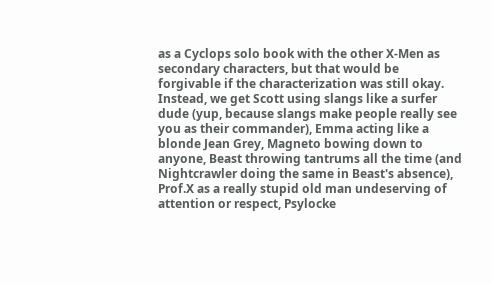as a Cyclops solo book with the other X-Men as secondary characters, but that would be forgivable if the characterization was still okay. Instead, we get Scott using slangs like a surfer dude (yup, because slangs make people really see you as their commander), Emma acting like a blonde Jean Grey, Magneto bowing down to anyone, Beast throwing tantrums all the time (and Nightcrawler doing the same in Beast's absence), Prof.X as a really stupid old man undeserving of attention or respect, Psylocke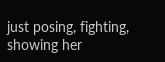just posing, fighting, showing her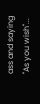ass and saying "As you wish"...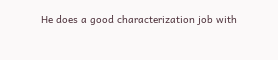He does a good characterization job with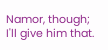Namor, though; I'll give him that.